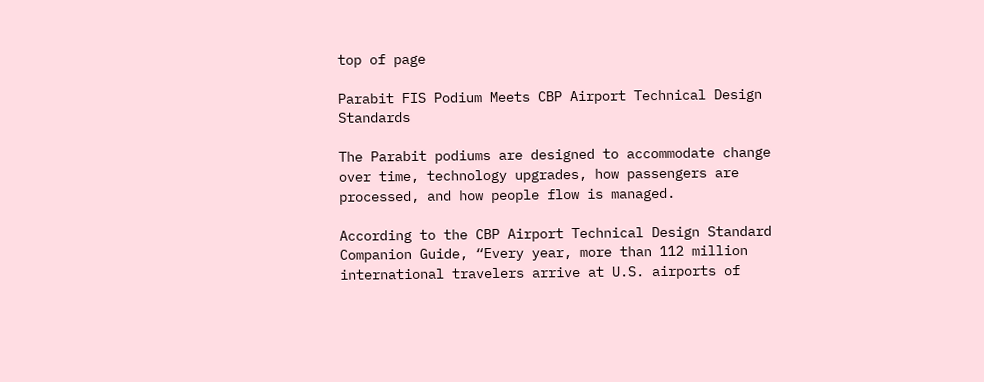top of page

Parabit FIS Podium Meets CBP Airport Technical Design Standards

The Parabit podiums are designed to accommodate change over time, technology upgrades, how passengers are processed, and how people flow is managed.

According to the CBP Airport Technical Design Standard Companion Guide, “Every year, more than 112 million international travelers arrive at U.S. airports of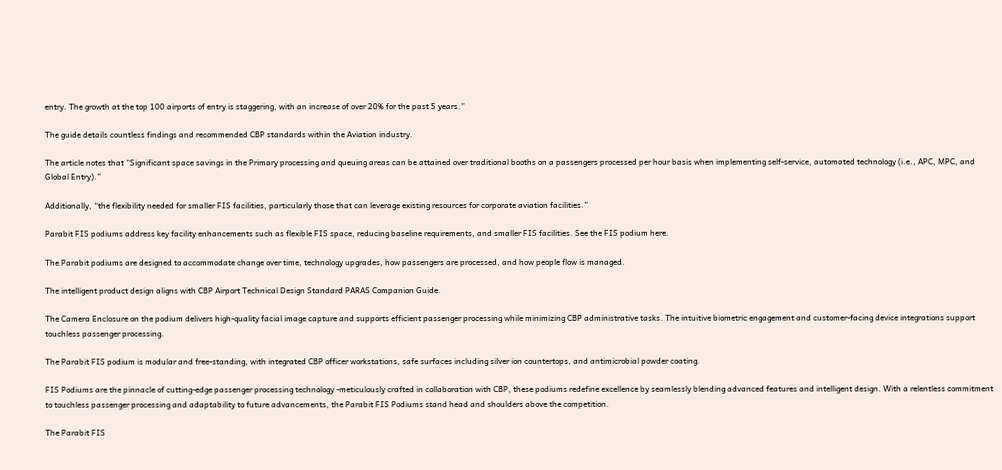entry. The growth at the top 100 airports of entry is staggering, with an increase of over 20% for the past 5 years.”

The guide details countless findings and recommended CBP standards within the Aviation industry.

The article notes that “Significant space savings in the Primary processing and queuing areas can be attained over traditional booths on a passengers processed per hour basis when implementing self-service, automated technology (i.e., APC, MPC, and Global Entry).”

Additionally, “the flexibility needed for smaller FIS facilities, particularly those that can leverage existing resources for corporate aviation facilities.”

Parabit FIS podiums address key facility enhancements such as flexible FIS space, reducing baseline requirements, and smaller FIS facilities. See the FIS podium here.

The Parabit podiums are designed to accommodate change over time, technology upgrades, how passengers are processed, and how people flow is managed.

The intelligent product design aligns with CBP Airport Technical Design Standard PARAS Companion Guide.

The Camera Enclosure on the podium delivers high-quality facial image capture and supports efficient passenger processing while minimizing CBP administrative tasks. The intuitive biometric engagement and customer-facing device integrations support touchless passenger processing.

The Parabit FIS podium is modular and free-standing, with integrated CBP officer workstations, safe surfaces including silver ion countertops, and antimicrobial powder coating.

FIS Podiums are the pinnacle of cutting-edge passenger processing technology -meticulously crafted in collaboration with CBP, these podiums redefine excellence by seamlessly blending advanced features and intelligent design. With a relentless commitment to touchless passenger processing and adaptability to future advancements, the Parabit FIS Podiums stand head and shoulders above the competition.

The Parabit FIS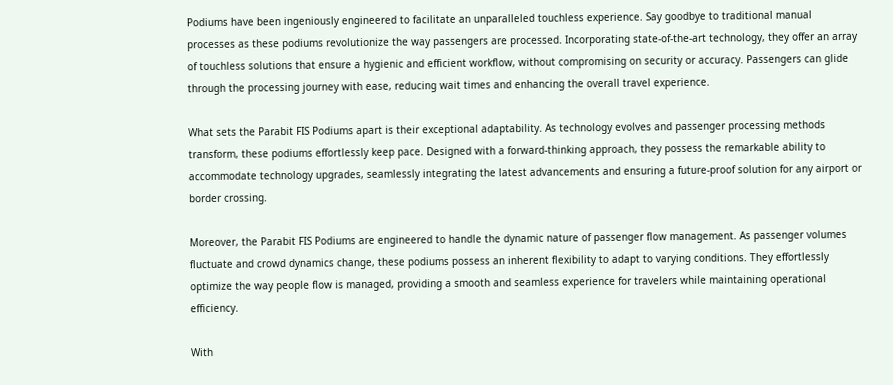Podiums have been ingeniously engineered to facilitate an unparalleled touchless experience. Say goodbye to traditional manual processes as these podiums revolutionize the way passengers are processed. Incorporating state-of-the-art technology, they offer an array of touchless solutions that ensure a hygienic and efficient workflow, without compromising on security or accuracy. Passengers can glide through the processing journey with ease, reducing wait times and enhancing the overall travel experience.

What sets the Parabit FIS Podiums apart is their exceptional adaptability. As technology evolves and passenger processing methods transform, these podiums effortlessly keep pace. Designed with a forward-thinking approach, they possess the remarkable ability to accommodate technology upgrades, seamlessly integrating the latest advancements and ensuring a future-proof solution for any airport or border crossing.

Moreover, the Parabit FIS Podiums are engineered to handle the dynamic nature of passenger flow management. As passenger volumes fluctuate and crowd dynamics change, these podiums possess an inherent flexibility to adapt to varying conditions. They effortlessly optimize the way people flow is managed, providing a smooth and seamless experience for travelers while maintaining operational efficiency.

With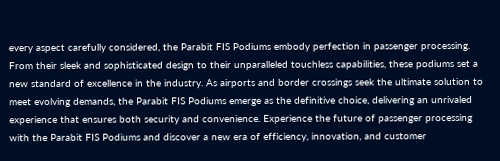every aspect carefully considered, the Parabit FIS Podiums embody perfection in passenger processing. From their sleek and sophisticated design to their unparalleled touchless capabilities, these podiums set a new standard of excellence in the industry. As airports and border crossings seek the ultimate solution to meet evolving demands, the Parabit FIS Podiums emerge as the definitive choice, delivering an unrivaled experience that ensures both security and convenience. Experience the future of passenger processing with the Parabit FIS Podiums and discover a new era of efficiency, innovation, and customer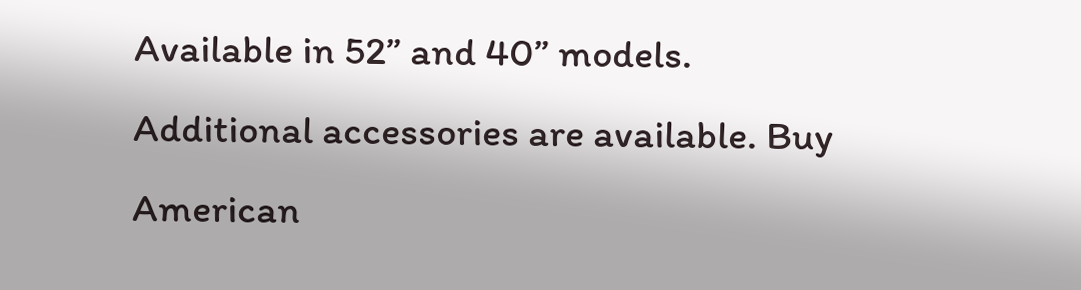Available in 52” and 40” models. Additional accessories are available. Buy American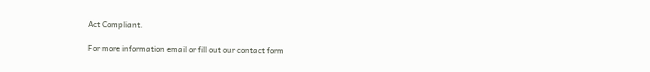Act Compliant.

For more information email or fill out our contact form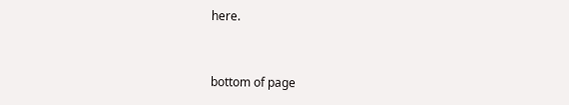here.


bottom of page